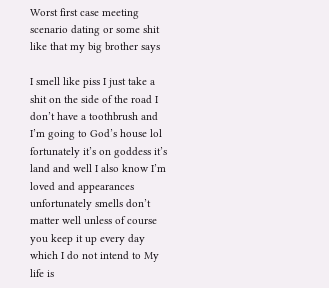Worst first case meeting scenario dating or some shit like that my big brother says

I smell like piss I just take a shit on the side of the road I don’t have a toothbrush and I’m going to God’s house lol fortunately it’s on goddess it’s land and well I also know I’m loved and appearances unfortunately smells don’t matter well unless of course you keep it up every day which I do not intend to My life is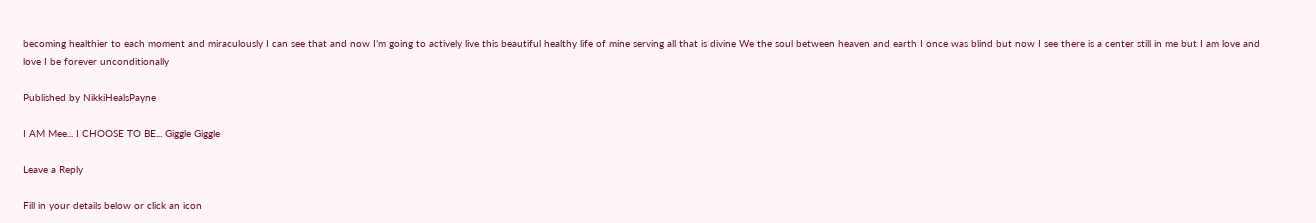becoming healthier to each moment and miraculously I can see that and now I’m going to actively live this beautiful healthy life of mine serving all that is divine We the soul between heaven and earth I once was blind but now I see there is a center still in me but I am love and love I be forever unconditionally

Published by NikkiHealsPayne

I AM Mee... I CHOOSE TO BE... Giggle Giggle

Leave a Reply

Fill in your details below or click an icon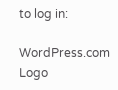to log in:

WordPress.com Logo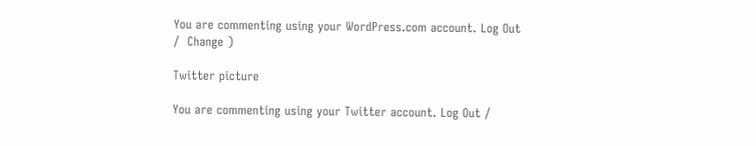You are commenting using your WordPress.com account. Log Out /  Change )

Twitter picture

You are commenting using your Twitter account. Log Out /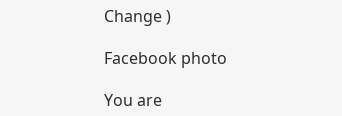Change )

Facebook photo

You are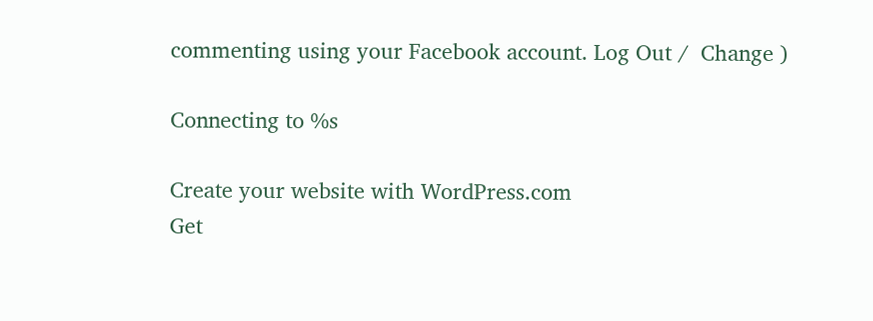commenting using your Facebook account. Log Out /  Change )

Connecting to %s

Create your website with WordPress.com
Get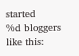started
%d bloggers like this: